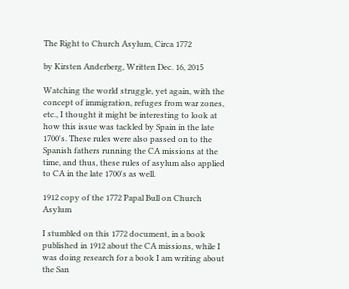The Right to Church Asylum, Circa 1772

by Kirsten Anderberg, Written Dec. 16, 2015

Watching the world struggle, yet again, with the concept of immigration, refuges from war zones, etc., I thought it might be interesting to look at how this issue was tackled by Spain in the late 1700's. These rules were also passed on to the Spanish fathers running the CA missions at the time, and thus, these rules of asylum also applied to CA in the late 1700's as well.

1912 copy of the 1772 Papal Bull on Church Asylum

I stumbled on this 1772 document, in a book published in 1912 about the CA missions, while I was doing research for a book I am writing about the San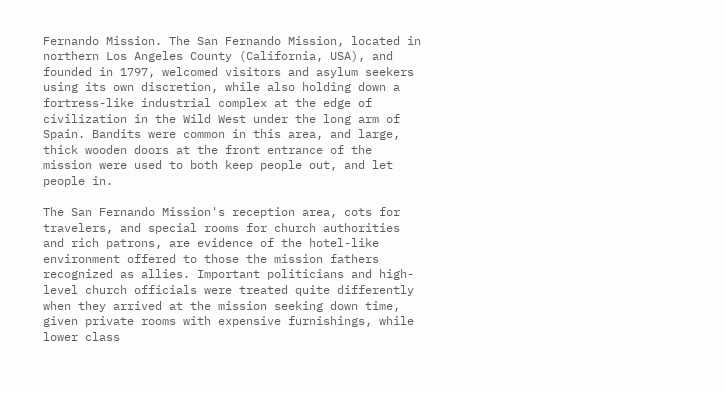Fernando Mission. The San Fernando Mission, located in northern Los Angeles County (California, USA), and founded in 1797, welcomed visitors and asylum seekers using its own discretion, while also holding down a fortress-like industrial complex at the edge of civilization in the Wild West under the long arm of Spain. Bandits were common in this area, and large, thick wooden doors at the front entrance of the mission were used to both keep people out, and let people in.

The San Fernando Mission's reception area, cots for travelers, and special rooms for church authorities and rich patrons, are evidence of the hotel-like environment offered to those the mission fathers recognized as allies. Important politicians and high-level church officials were treated quite differently when they arrived at the mission seeking down time, given private rooms with expensive furnishings, while lower class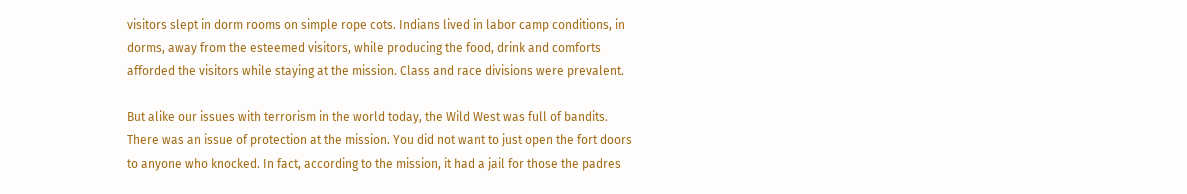visitors slept in dorm rooms on simple rope cots. Indians lived in labor camp conditions, in dorms, away from the esteemed visitors, while producing the food, drink and comforts afforded the visitors while staying at the mission. Class and race divisions were prevalent.

But alike our issues with terrorism in the world today, the Wild West was full of bandits. There was an issue of protection at the mission. You did not want to just open the fort doors to anyone who knocked. In fact, according to the mission, it had a jail for those the padres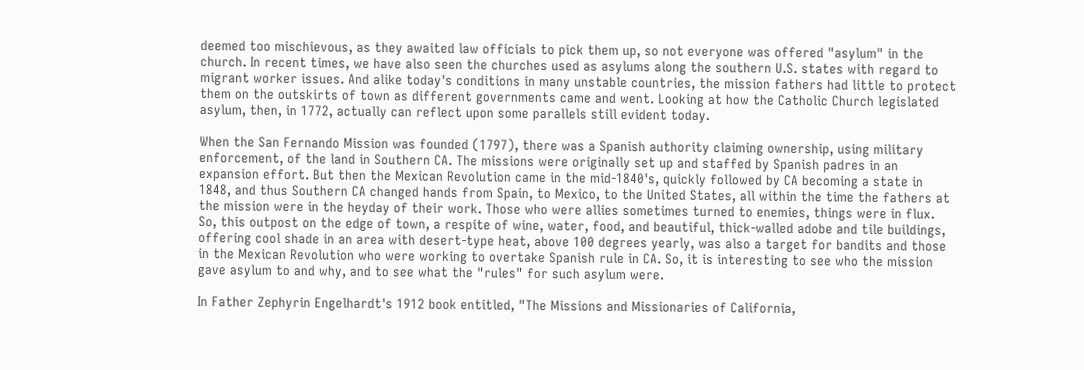deemed too mischievous, as they awaited law officials to pick them up, so not everyone was offered "asylum" in the church. In recent times, we have also seen the churches used as asylums along the southern U.S. states with regard to migrant worker issues. And alike today's conditions in many unstable countries, the mission fathers had little to protect them on the outskirts of town as different governments came and went. Looking at how the Catholic Church legislated asylum, then, in 1772, actually can reflect upon some parallels still evident today.

When the San Fernando Mission was founded (1797), there was a Spanish authority claiming ownership, using military enforcement, of the land in Southern CA. The missions were originally set up and staffed by Spanish padres in an expansion effort. But then the Mexican Revolution came in the mid-1840's, quickly followed by CA becoming a state in 1848, and thus Southern CA changed hands from Spain, to Mexico, to the United States, all within the time the fathers at the mission were in the heyday of their work. Those who were allies sometimes turned to enemies, things were in flux. So, this outpost on the edge of town, a respite of wine, water, food, and beautiful, thick-walled adobe and tile buildings, offering cool shade in an area with desert-type heat, above 100 degrees yearly, was also a target for bandits and those in the Mexican Revolution who were working to overtake Spanish rule in CA. So, it is interesting to see who the mission gave asylum to and why, and to see what the "rules" for such asylum were.

In Father Zephyrin Engelhardt's 1912 book entitled, "The Missions and Missionaries of California,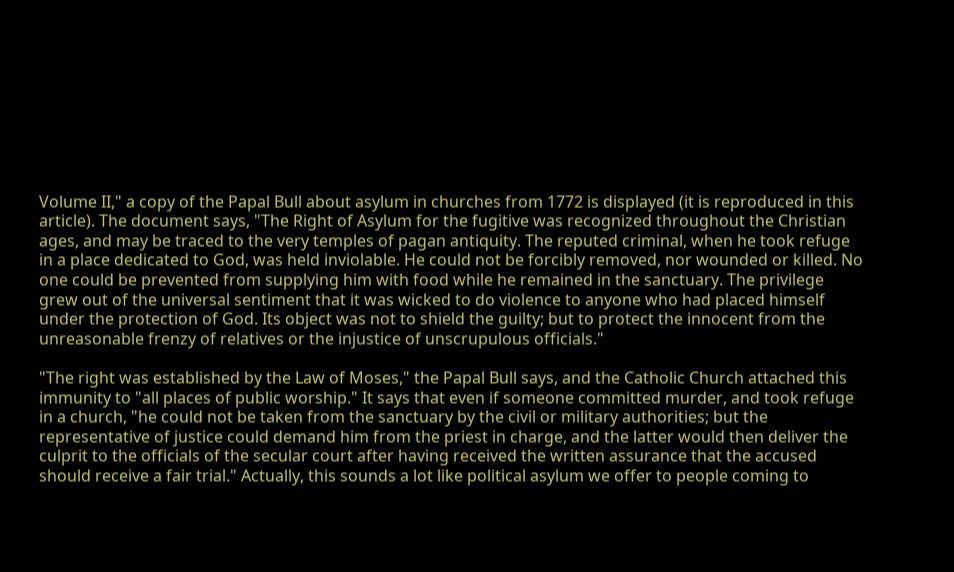Volume II," a copy of the Papal Bull about asylum in churches from 1772 is displayed (it is reproduced in this article). The document says, "The Right of Asylum for the fugitive was recognized throughout the Christian ages, and may be traced to the very temples of pagan antiquity. The reputed criminal, when he took refuge in a place dedicated to God, was held inviolable. He could not be forcibly removed, nor wounded or killed. No one could be prevented from supplying him with food while he remained in the sanctuary. The privilege grew out of the universal sentiment that it was wicked to do violence to anyone who had placed himself under the protection of God. Its object was not to shield the guilty; but to protect the innocent from the unreasonable frenzy of relatives or the injustice of unscrupulous officials."

"The right was established by the Law of Moses," the Papal Bull says, and the Catholic Church attached this immunity to "all places of public worship." It says that even if someone committed murder, and took refuge in a church, "he could not be taken from the sanctuary by the civil or military authorities; but the representative of justice could demand him from the priest in charge, and the latter would then deliver the culprit to the officials of the secular court after having received the written assurance that the accused should receive a fair trial." Actually, this sounds a lot like political asylum we offer to people coming to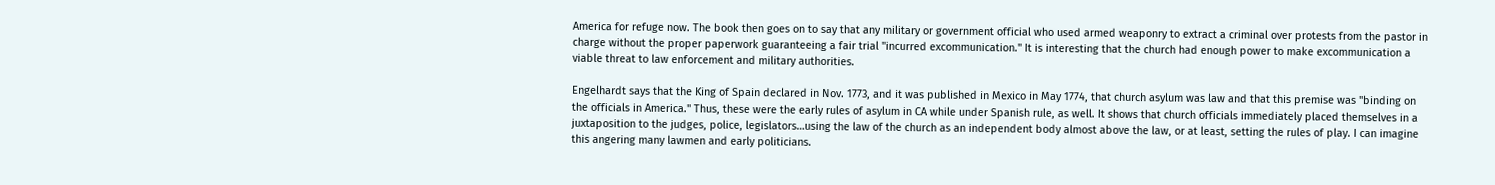America for refuge now. The book then goes on to say that any military or government official who used armed weaponry to extract a criminal over protests from the pastor in charge without the proper paperwork guaranteeing a fair trial "incurred excommunication." It is interesting that the church had enough power to make excommunication a viable threat to law enforcement and military authorities.

Engelhardt says that the King of Spain declared in Nov. 1773, and it was published in Mexico in May 1774, that church asylum was law and that this premise was "binding on the officials in America." Thus, these were the early rules of asylum in CA while under Spanish rule, as well. It shows that church officials immediately placed themselves in a juxtaposition to the judges, police, legislators…using the law of the church as an independent body almost above the law, or at least, setting the rules of play. I can imagine this angering many lawmen and early politicians.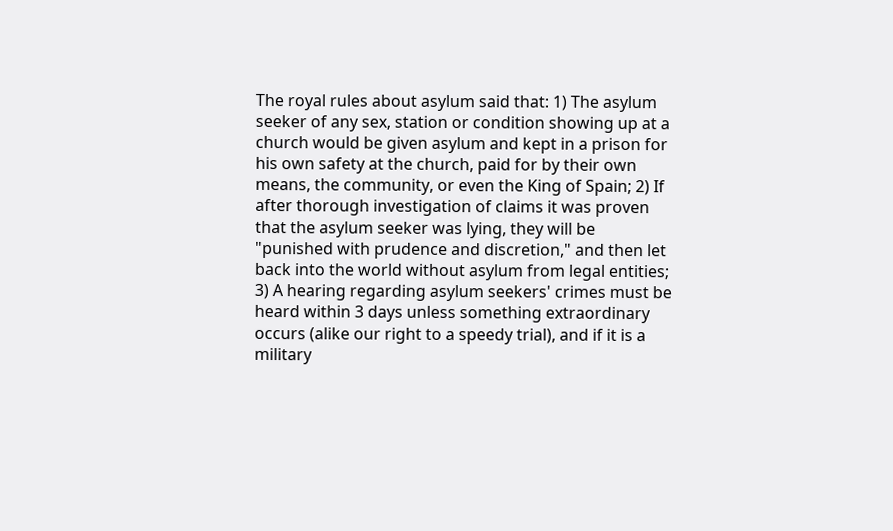The royal rules about asylum said that: 1) The asylum seeker of any sex, station or condition showing up at a church would be given asylum and kept in a prison for his own safety at the church, paid for by their own means, the community, or even the King of Spain; 2) If after thorough investigation of claims it was proven that the asylum seeker was lying, they will be "punished with prudence and discretion," and then let back into the world without asylum from legal entities; 3) A hearing regarding asylum seekers' crimes must be heard within 3 days unless something extraordinary occurs (alike our right to a speedy trial), and if it is a military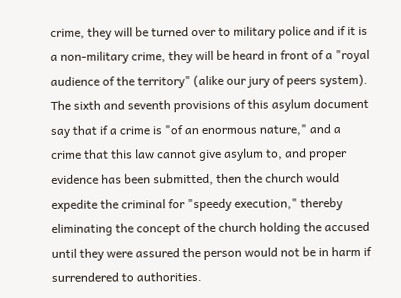crime, they will be turned over to military police and if it is a non-military crime, they will be heard in front of a "royal audience of the territory" (alike our jury of peers system). The sixth and seventh provisions of this asylum document say that if a crime is "of an enormous nature," and a crime that this law cannot give asylum to, and proper evidence has been submitted, then the church would expedite the criminal for "speedy execution," thereby eliminating the concept of the church holding the accused until they were assured the person would not be in harm if surrendered to authorities.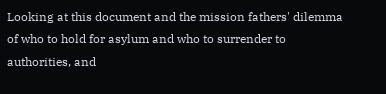Looking at this document and the mission fathers' dilemma of who to hold for asylum and who to surrender to authorities, and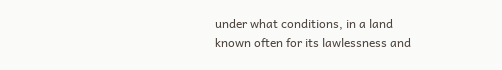under what conditions, in a land known often for its lawlessness and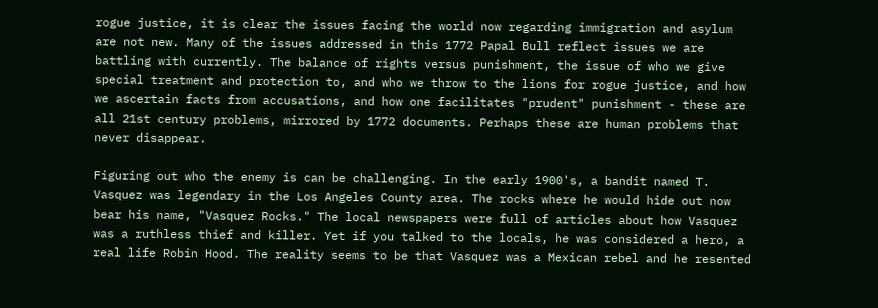rogue justice, it is clear the issues facing the world now regarding immigration and asylum are not new. Many of the issues addressed in this 1772 Papal Bull reflect issues we are battling with currently. The balance of rights versus punishment, the issue of who we give special treatment and protection to, and who we throw to the lions for rogue justice, and how we ascertain facts from accusations, and how one facilitates "prudent" punishment - these are all 21st century problems, mirrored by 1772 documents. Perhaps these are human problems that never disappear.

Figuring out who the enemy is can be challenging. In the early 1900's, a bandit named T. Vasquez was legendary in the Los Angeles County area. The rocks where he would hide out now bear his name, "Vasquez Rocks." The local newspapers were full of articles about how Vasquez was a ruthless thief and killer. Yet if you talked to the locals, he was considered a hero, a real life Robin Hood. The reality seems to be that Vasquez was a Mexican rebel and he resented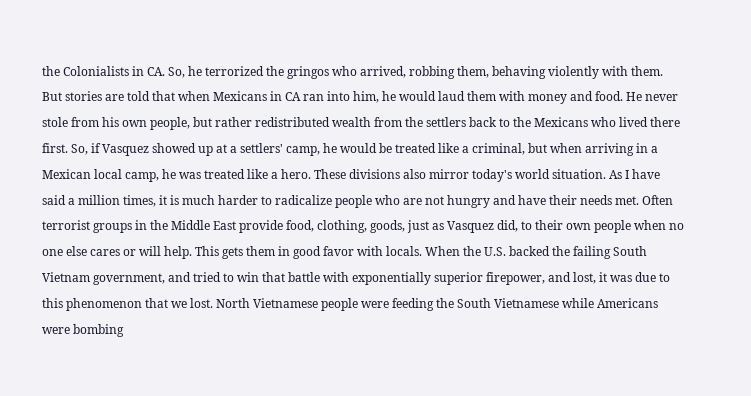the Colonialists in CA. So, he terrorized the gringos who arrived, robbing them, behaving violently with them. But stories are told that when Mexicans in CA ran into him, he would laud them with money and food. He never stole from his own people, but rather redistributed wealth from the settlers back to the Mexicans who lived there first. So, if Vasquez showed up at a settlers' camp, he would be treated like a criminal, but when arriving in a Mexican local camp, he was treated like a hero. These divisions also mirror today's world situation. As I have said a million times, it is much harder to radicalize people who are not hungry and have their needs met. Often terrorist groups in the Middle East provide food, clothing, goods, just as Vasquez did, to their own people when no one else cares or will help. This gets them in good favor with locals. When the U.S. backed the failing South Vietnam government, and tried to win that battle with exponentially superior firepower, and lost, it was due to this phenomenon that we lost. North Vietnamese people were feeding the South Vietnamese while Americans were bombing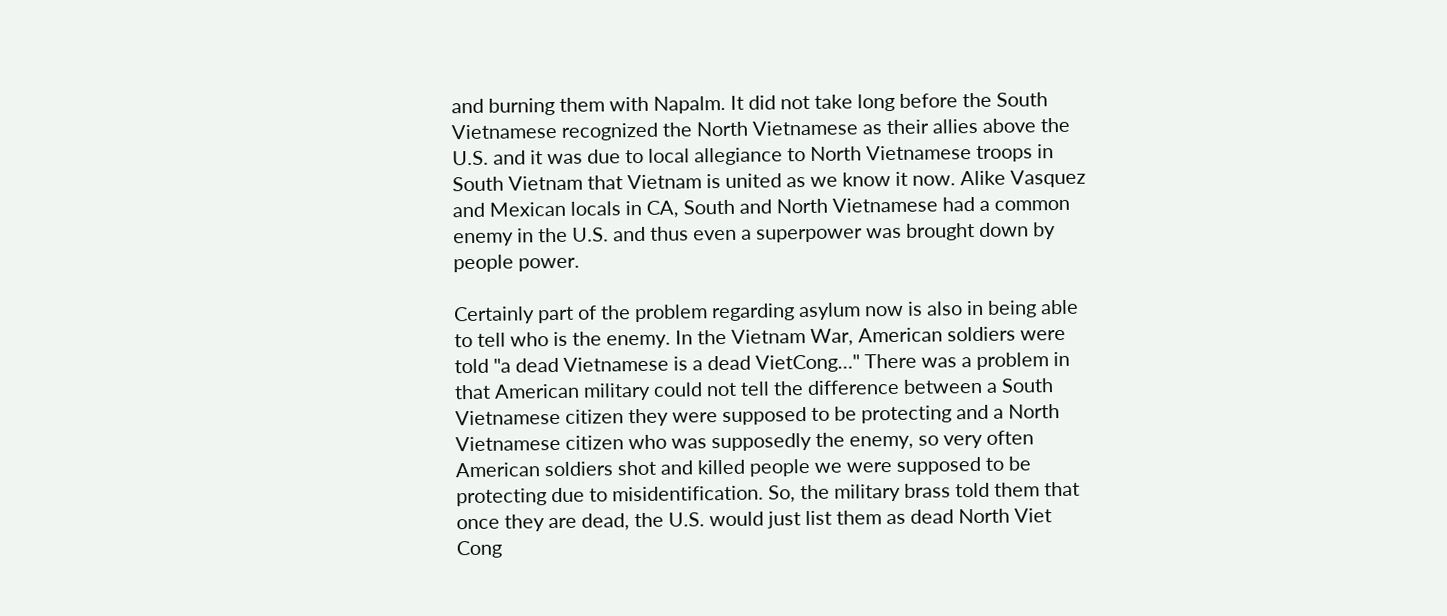and burning them with Napalm. It did not take long before the South Vietnamese recognized the North Vietnamese as their allies above the U.S. and it was due to local allegiance to North Vietnamese troops in South Vietnam that Vietnam is united as we know it now. Alike Vasquez and Mexican locals in CA, South and North Vietnamese had a common enemy in the U.S. and thus even a superpower was brought down by people power.

Certainly part of the problem regarding asylum now is also in being able to tell who is the enemy. In the Vietnam War, American soldiers were told "a dead Vietnamese is a dead VietCong…" There was a problem in that American military could not tell the difference between a South Vietnamese citizen they were supposed to be protecting and a North Vietnamese citizen who was supposedly the enemy, so very often American soldiers shot and killed people we were supposed to be protecting due to misidentification. So, the military brass told them that once they are dead, the U.S. would just list them as dead North Viet Cong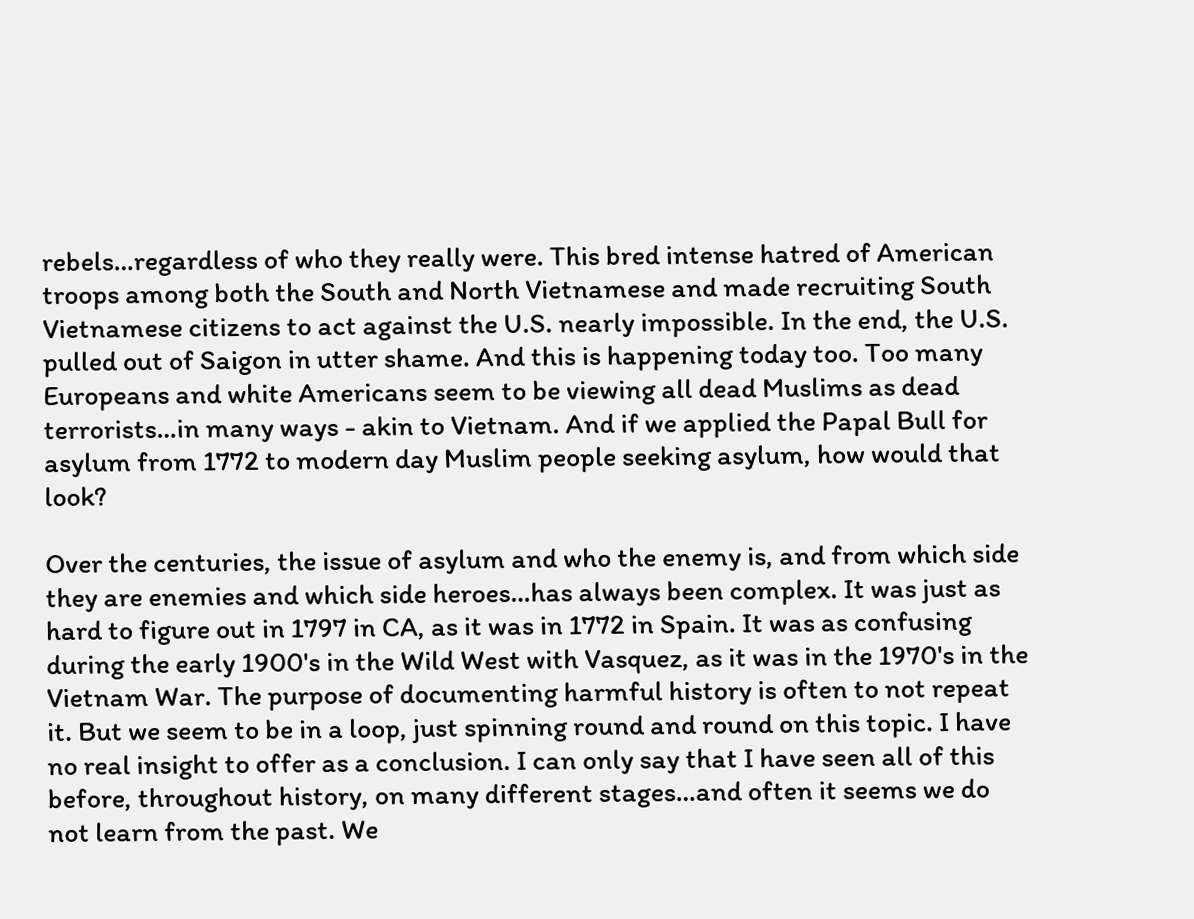rebels…regardless of who they really were. This bred intense hatred of American troops among both the South and North Vietnamese and made recruiting South Vietnamese citizens to act against the U.S. nearly impossible. In the end, the U.S. pulled out of Saigon in utter shame. And this is happening today too. Too many Europeans and white Americans seem to be viewing all dead Muslims as dead terrorists…in many ways - akin to Vietnam. And if we applied the Papal Bull for asylum from 1772 to modern day Muslim people seeking asylum, how would that look?

Over the centuries, the issue of asylum and who the enemy is, and from which side they are enemies and which side heroes…has always been complex. It was just as hard to figure out in 1797 in CA, as it was in 1772 in Spain. It was as confusing during the early 1900's in the Wild West with Vasquez, as it was in the 1970's in the Vietnam War. The purpose of documenting harmful history is often to not repeat it. But we seem to be in a loop, just spinning round and round on this topic. I have no real insight to offer as a conclusion. I can only say that I have seen all of this before, throughout history, on many different stages…and often it seems we do not learn from the past. We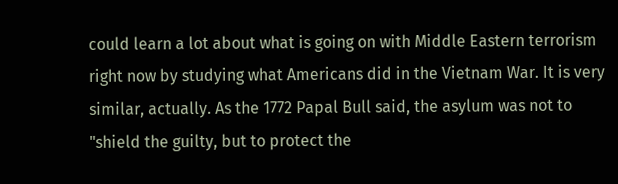could learn a lot about what is going on with Middle Eastern terrorism right now by studying what Americans did in the Vietnam War. It is very similar, actually. As the 1772 Papal Bull said, the asylum was not to "shield the guilty, but to protect the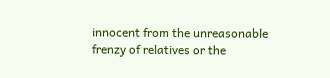innocent from the unreasonable frenzy of relatives or the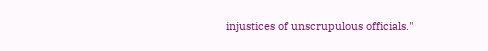injustices of unscrupulous officials."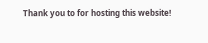Thank you to for hosting this website!